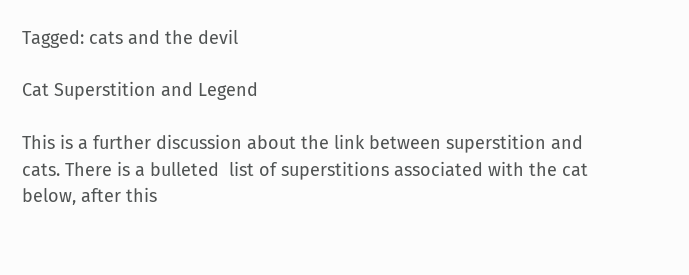Tagged: cats and the devil

Cat Superstition and Legend

This is a further discussion about the link between superstition and cats. There is a bulleted  list of superstitions associated with the cat below, after this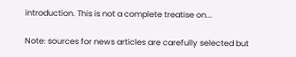introduction. This is not a complete treatise on...

Note: sources for news articles are carefully selected but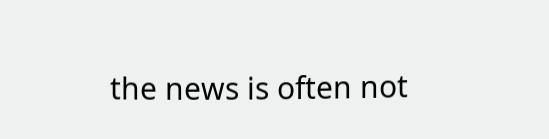the news is often not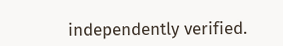independently verified.